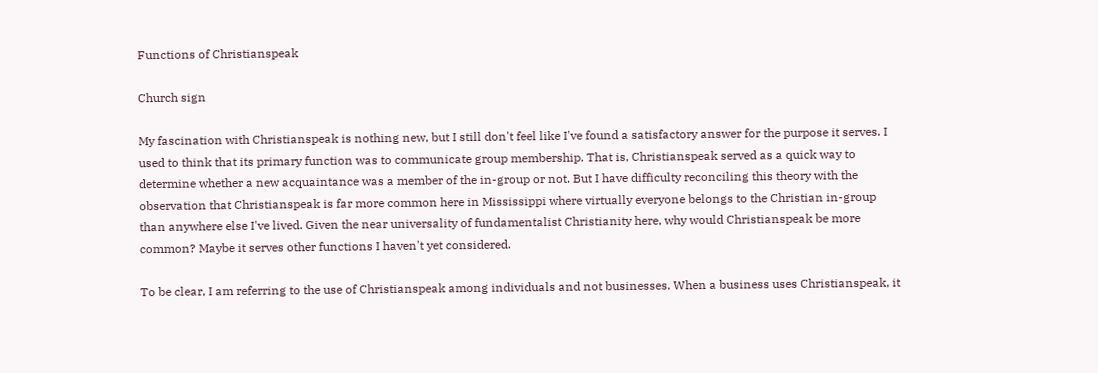Functions of Christianspeak

Church sign

My fascination with Christianspeak is nothing new, but I still don't feel like I've found a satisfactory answer for the purpose it serves. I used to think that its primary function was to communicate group membership. That is, Christianspeak served as a quick way to determine whether a new acquaintance was a member of the in-group or not. But I have difficulty reconciling this theory with the observation that Christianspeak is far more common here in Mississippi where virtually everyone belongs to the Christian in-group than anywhere else I've lived. Given the near universality of fundamentalist Christianity here, why would Christianspeak be more common? Maybe it serves other functions I haven't yet considered.

To be clear, I am referring to the use of Christianspeak among individuals and not businesses. When a business uses Christianspeak, it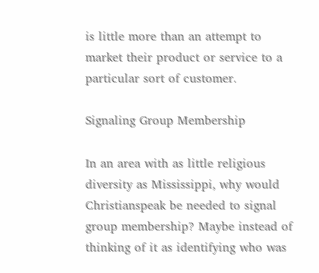is little more than an attempt to market their product or service to a particular sort of customer.

Signaling Group Membership

In an area with as little religious diversity as Mississippi, why would Christianspeak be needed to signal group membership? Maybe instead of thinking of it as identifying who was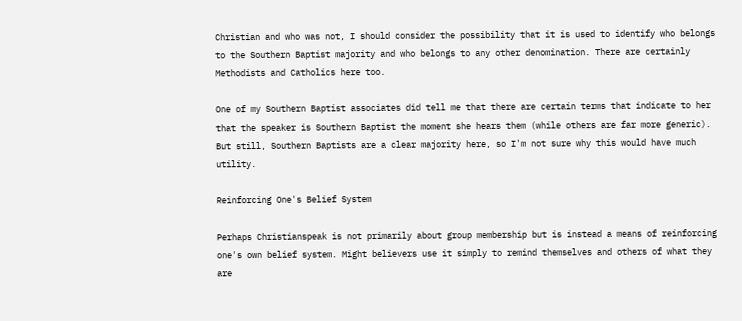Christian and who was not, I should consider the possibility that it is used to identify who belongs to the Southern Baptist majority and who belongs to any other denomination. There are certainly Methodists and Catholics here too.

One of my Southern Baptist associates did tell me that there are certain terms that indicate to her that the speaker is Southern Baptist the moment she hears them (while others are far more generic). But still, Southern Baptists are a clear majority here, so I'm not sure why this would have much utility.

Reinforcing One's Belief System

Perhaps Christianspeak is not primarily about group membership but is instead a means of reinforcing one's own belief system. Might believers use it simply to remind themselves and others of what they are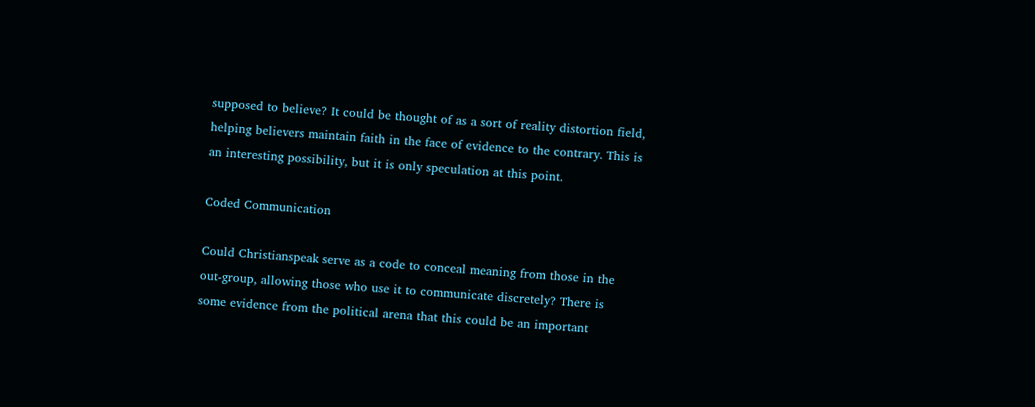supposed to believe? It could be thought of as a sort of reality distortion field, helping believers maintain faith in the face of evidence to the contrary. This is an interesting possibility, but it is only speculation at this point.

Coded Communication

Could Christianspeak serve as a code to conceal meaning from those in the out-group, allowing those who use it to communicate discretely? There is some evidence from the political arena that this could be an important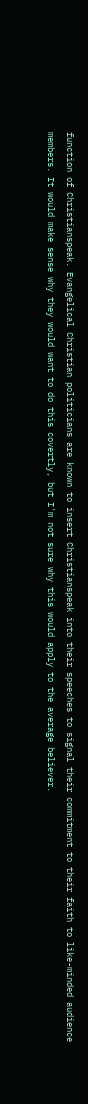function of Christianspeak. Evangelical Christian politicians are known to insert Christianspeak into their speeches to signal their commitment to their faith to like-minded audience members. It would make sense why they would want to do this covertly, but I'm not sure why this would apply to the average believer.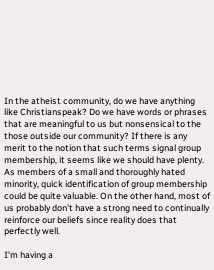In the atheist community, do we have anything like Christianspeak? Do we have words or phrases that are meaningful to us but nonsensical to the those outside our community? If there is any merit to the notion that such terms signal group membership, it seems like we should have plenty. As members of a small and thoroughly hated minority, quick identification of group membership could be quite valuable. On the other hand, most of us probably don't have a strong need to continually reinforce our beliefs since reality does that perfectly well.

I'm having a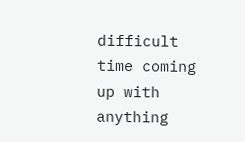difficult time coming up with anything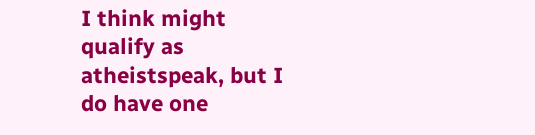I think might qualify as atheistspeak, but I do have one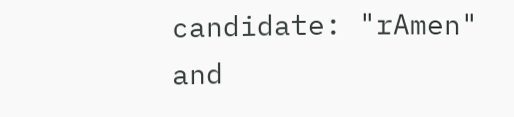candidate: "rAmen" and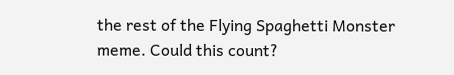the rest of the Flying Spaghetti Monster meme. Could this count?